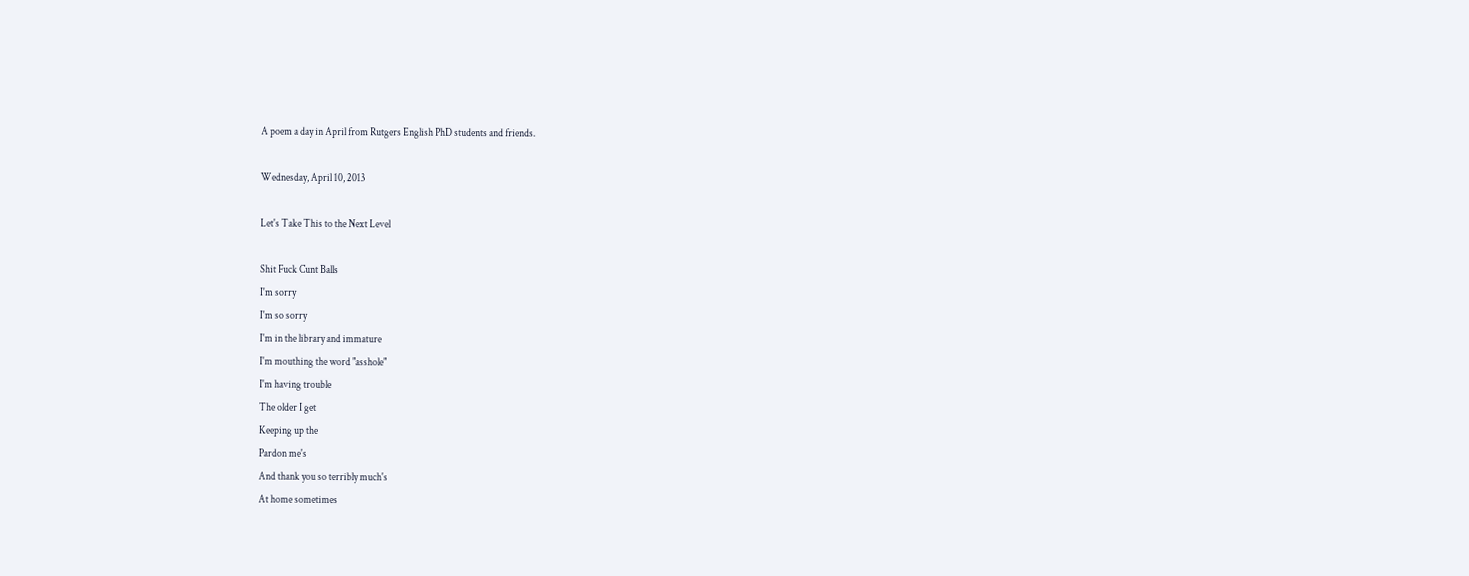A poem a day in April from Rutgers English PhD students and friends.

Wednesday, April 10, 2013

Let's Take This to the Next Level

Shit Fuck Cunt Balls
I'm sorry
I'm so sorry
I'm in the library and immature
I'm mouthing the word "asshole"
I'm having trouble
The older I get
Keeping up the
Pardon me's
And thank you so terribly much's
At home sometimes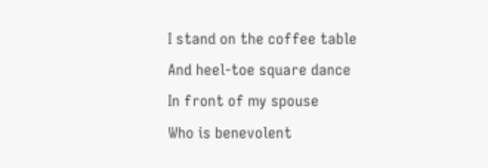I stand on the coffee table
And heel-toe square dance
In front of my spouse
Who is benevolent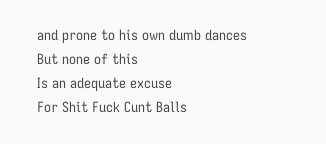and prone to his own dumb dances
But none of this
Is an adequate excuse
For Shit Fuck Cunt Balls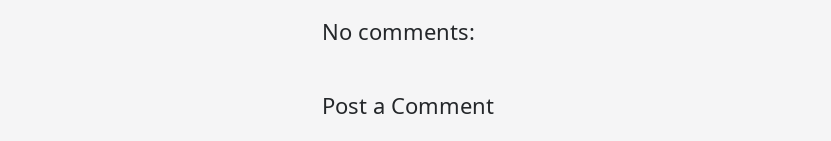No comments:

Post a Comment